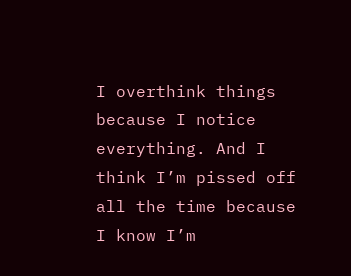I overthink things because I notice everything. And I think I’m pissed off all the time because I know I’m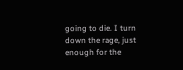going to die. I turn down the rage, just enough for the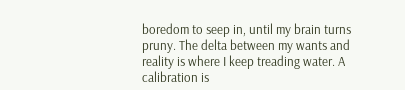boredom to seep in, until my brain turns pruny. The delta between my wants and reality is where I keep treading water. A calibration is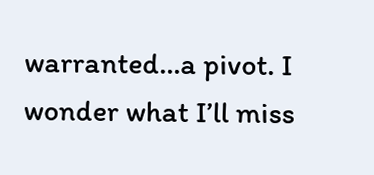warranted…a pivot. I wonder what I’ll miss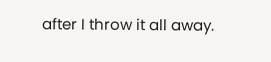after I throw it all away.